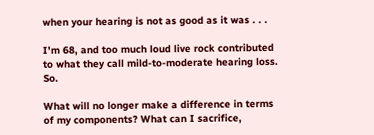when your hearing is not as good as it was . . .

I'm 68, and too much loud live rock contributed to what they call mild-to-moderate hearing loss. So.

What will no longer make a difference in terms of my components? What can I sacrifice,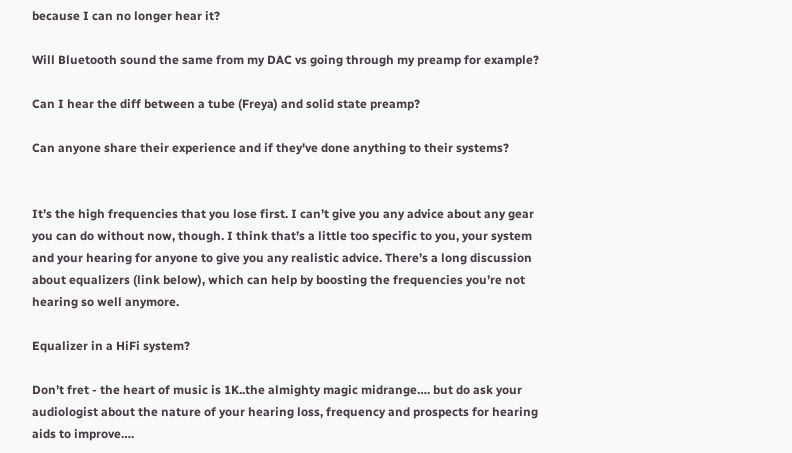because I can no longer hear it?

Will Bluetooth sound the same from my DAC vs going through my preamp for example?

Can I hear the diff between a tube (Freya) and solid state preamp?

Can anyone share their experience and if they've done anything to their systems?


It’s the high frequencies that you lose first. I can’t give you any advice about any gear you can do without now, though. I think that’s a little too specific to you, your system and your hearing for anyone to give you any realistic advice. There’s a long discussion about equalizers (link below), which can help by boosting the frequencies you’re not hearing so well anymore.

Equalizer in a HiFi system?

Don’t fret - the heart of music is 1K..the almighty magic midrange…. but do ask your audiologist about the nature of your hearing loss, frequency and prospects for hearing aids to improve….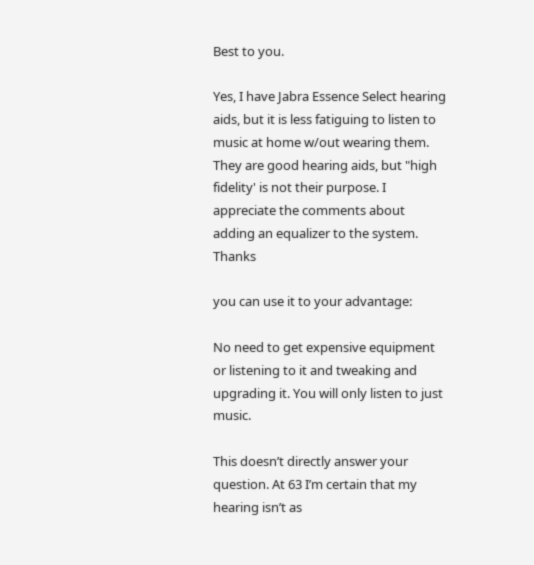Best to you.

Yes, I have Jabra Essence Select hearing aids, but it is less fatiguing to listen to music at home w/out wearing them. They are good hearing aids, but "high fidelity' is not their purpose. I appreciate the comments about adding an equalizer to the system. Thanks

you can use it to your advantage:

No need to get expensive equipment or listening to it and tweaking and upgrading it. You will only listen to just music.

This doesn’t directly answer your question. At 63 I’m certain that my hearing isn’t as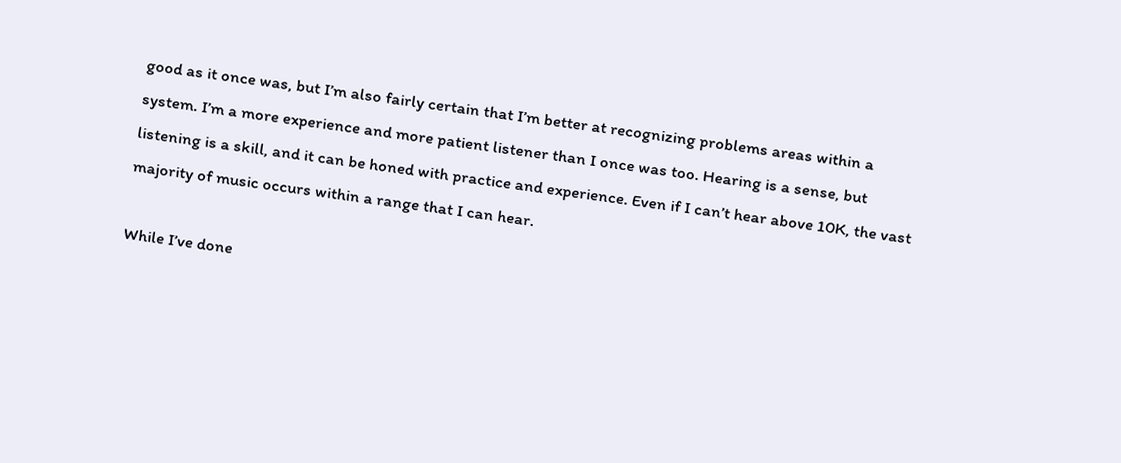good as it once was, but I’m also fairly certain that I’m better at recognizing problems areas within a system. I’m a more experience and more patient listener than I once was too. Hearing is a sense, but listening is a skill, and it can be honed with practice and experience. Even if I can’t hear above 10K, the vast majority of music occurs within a range that I can hear.

While I’ve done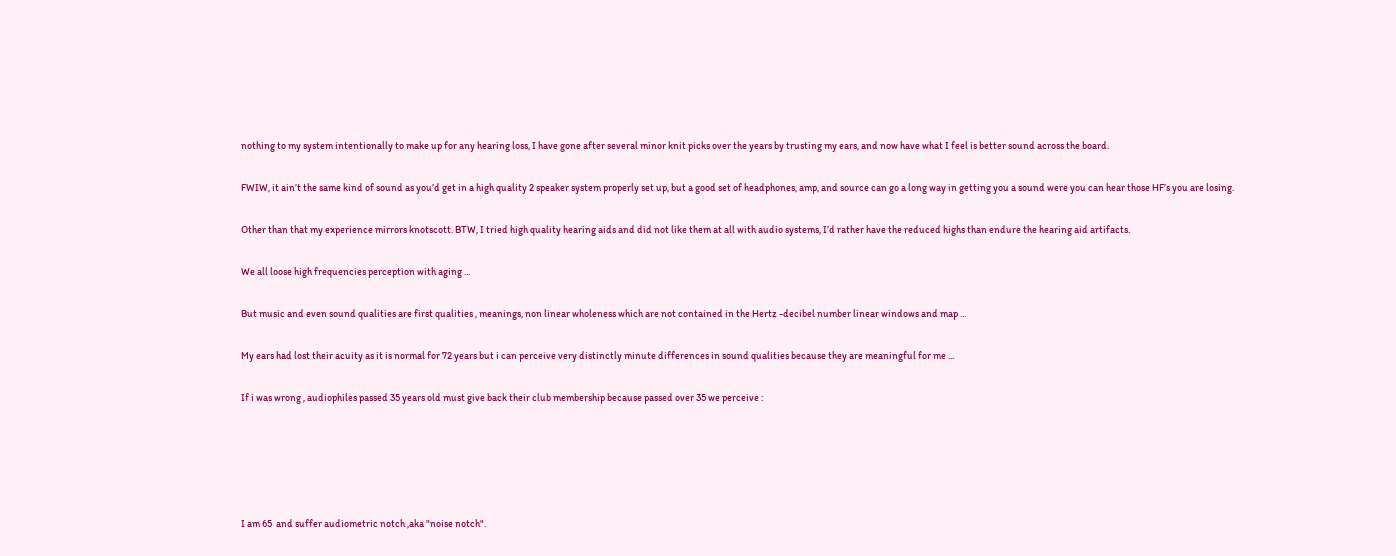nothing to my system intentionally to make up for any hearing loss, I have gone after several minor knit picks over the years by trusting my ears, and now have what I feel is better sound across the board.

FWIW, it ain’t the same kind of sound as you’d get in a high quality 2 speaker system properly set up, but a good set of headphones, amp, and source can go a long way in getting you a sound were you can hear those HF’s you are losing.

Other than that my experience mirrors knotscott. BTW, I tried high quality hearing aids and did not like them at all with audio systems, I’d rather have the reduced highs than endure the hearing aid artifacts.

We all loose high frequencies perception with aging ...

But music and even sound qualities are first qualities , meanings, non linear wholeness which are not contained in the Hertz -decibel number linear windows and map ...

My ears had lost their acuity as it is normal for 72 years but i can perceive very distinctly minute differences in sound qualities because they are meaningful for me ...

If i was wrong , audiophiles passed 35 years old must give back their club membership because passed over 35 we perceive :





I am 65  and suffer audiometric notch ,aka "noise notch".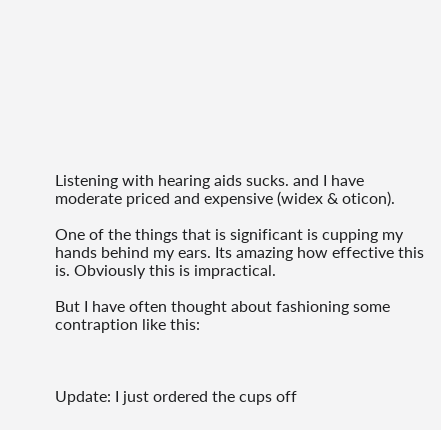Listening with hearing aids sucks. and I have moderate priced and expensive (widex & oticon).

One of the things that is significant is cupping my hands behind my ears. Its amazing how effective this is. Obviously this is impractical.

But I have often thought about fashioning some contraption like this:



Update: I just ordered the cups off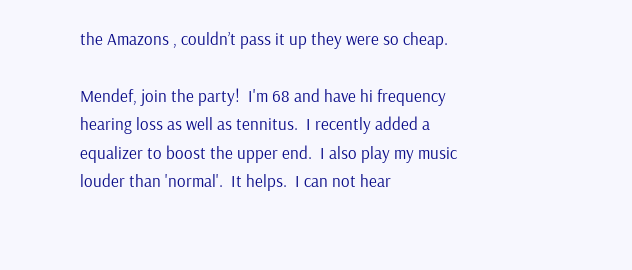the Amazons , couldn’t pass it up they were so cheap.

Mendef, join the party!  I'm 68 and have hi frequency hearing loss as well as tennitus.  I recently added a equalizer to boost the upper end.  I also play my music louder than 'normal'.  It helps.  I can not hear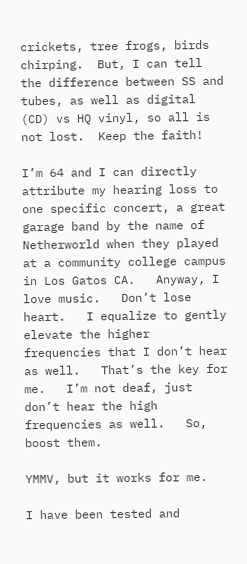crickets, tree frogs, birds chirping.  But, I can tell the difference between SS and tubes, as well as digital (CD) vs HQ vinyl, so all is not lost.  Keep the faith!

I’m 64 and I can directly attribute my hearing loss to one specific concert, a great garage band by the name of Netherworld when they played at a community college campus in Los Gatos CA.   Anyway, I love music.   Don’t lose heart.   I equalize to gently elevate the higher frequencies that I don’t hear as well.   That’s the key for me.   I’m not deaf, just don’t hear the high frequencies as well.   So, boost them.

YMMV, but it works for me.

I have been tested and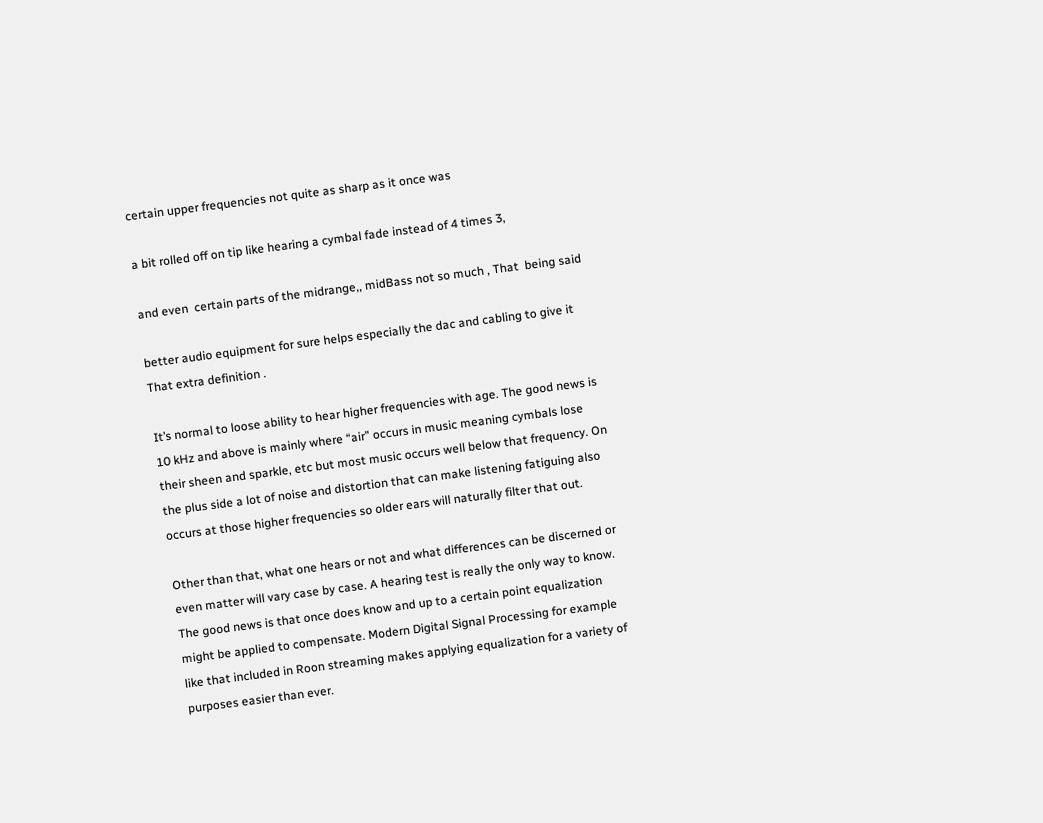certain upper frequencies not quite as sharp as it once was

a bit rolled off on tip like hearing a cymbal fade instead of 4 times 3,

and even  certain parts of the midrange,, midBass not so much , That  being said

better audio equipment for sure helps especially the dac and cabling to give it That extra definition .

It’s normal to loose ability to hear higher frequencies with age. The good news is 10 kHz and above is mainly where “air” occurs in music meaning cymbals lose their sheen and sparkle, etc but most music occurs well below that frequency. On the plus side a lot of noise and distortion that can make listening fatiguing also occurs at those higher frequencies so older ears will naturally filter that out.

Other than that, what one hears or not and what differences can be discerned or even matter will vary case by case. A hearing test is really the only way to know. The good news is that once does know and up to a certain point equalization might be applied to compensate. Modern Digital Signal Processing for example like that included in Roon streaming makes applying equalization for a variety of purposes easier than ever.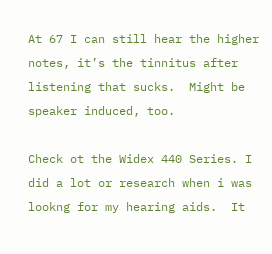At 67 I can still hear the higher notes, it’s the tinnitus after listening that sucks.  Might be speaker induced, too.

Check ot the Widex 440 Series. I did a lot or research when i was lookng for my hearing aids.  It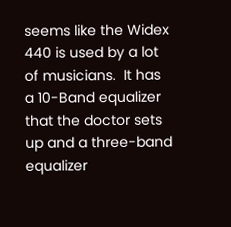seems like the Widex 440 is used by a lot of musicians.  It has a 10-Band equalizer that the doctor sets up and a three-band equalizer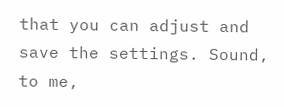that you can adjust and save the settings. Sound, to me,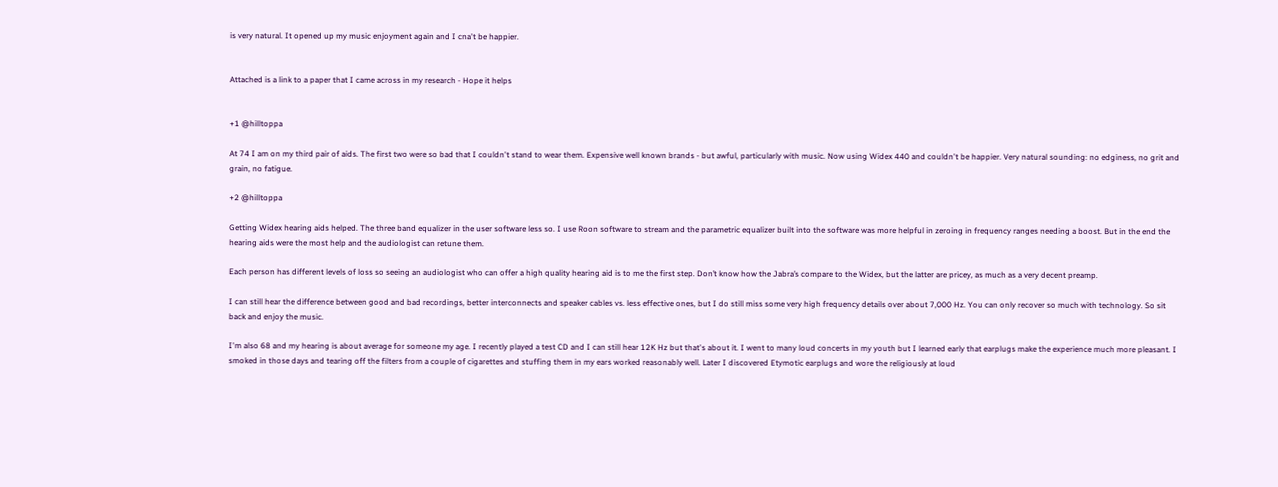is very natural. It opened up my music enjoyment again and I cna't be happier.


Attached is a link to a paper that I came across in my research - Hope it helps


+1 @hilltoppa

At 74 I am on my third pair of aids. The first two were so bad that I couldn't stand to wear them. Expensive well known brands - but awful, particularly with music. Now using Widex 440 and couldn't be happier. Very natural sounding: no edginess, no grit and grain, no fatigue.

+2 @hilltoppa

Getting Widex hearing aids helped. The three band equalizer in the user software less so. I use Roon software to stream and the parametric equalizer built into the software was more helpful in zeroing in frequency ranges needing a boost. But in the end the hearing aids were the most help and the audiologist can retune them.

Each person has different levels of loss so seeing an audiologist who can offer a high quality hearing aid is to me the first step. Don’t know how the Jabra’s compare to the Widex, but the latter are pricey, as much as a very decent preamp.

I can still hear the difference between good and bad recordings, better interconnects and speaker cables vs. less effective ones, but I do still miss some very high frequency details over about 7,000 Hz. You can only recover so much with technology. So sit back and enjoy the music.

I'm also 68 and my hearing is about average for someone my age. I recently played a test CD and I can still hear 12K Hz but that's about it. I went to many loud concerts in my youth but I learned early that earplugs make the experience much more pleasant. I smoked in those days and tearing off the filters from a couple of cigarettes and stuffing them in my ears worked reasonably well. Later I discovered Etymotic earplugs and wore the religiously at loud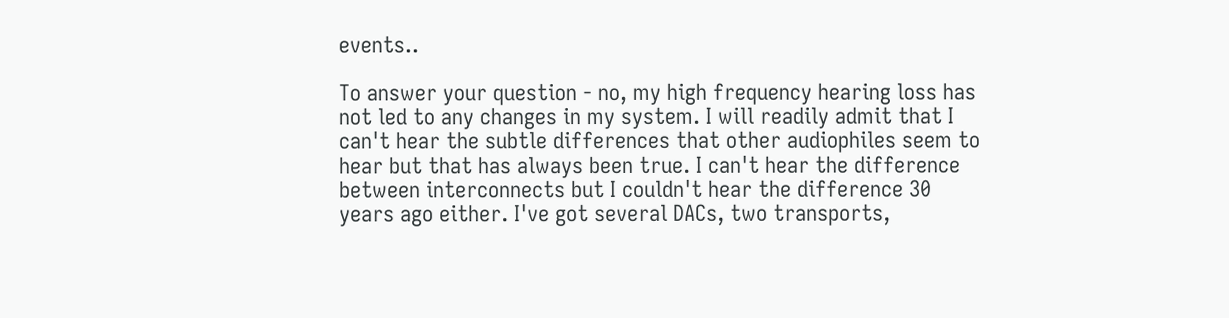events..

To answer your question - no, my high frequency hearing loss has not led to any changes in my system. I will readily admit that I can't hear the subtle differences that other audiophiles seem to hear but that has always been true. I can't hear the difference between interconnects but I couldn't hear the difference 30 years ago either. I've got several DACs, two transports,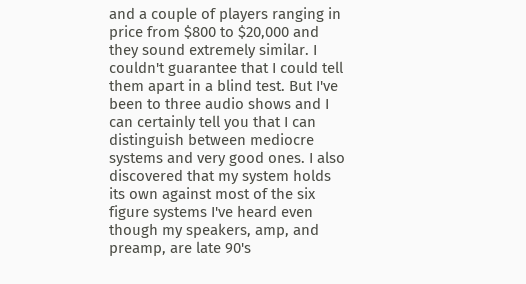and a couple of players ranging in price from $800 to $20,000 and they sound extremely similar. I couldn't guarantee that I could tell them apart in a blind test. But I've been to three audio shows and I can certainly tell you that I can distinguish between mediocre systems and very good ones. I also discovered that my system holds its own against most of the six figure systems I've heard even though my speakers, amp, and preamp, are late 90's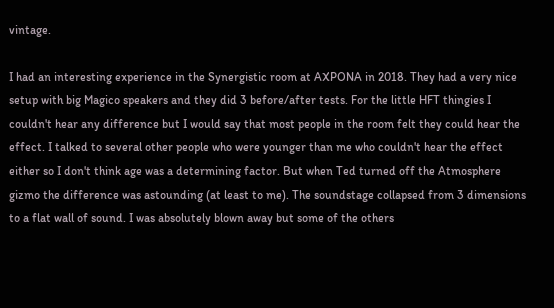vintage.

I had an interesting experience in the Synergistic room at AXPONA in 2018. They had a very nice setup with big Magico speakers and they did 3 before/after tests. For the little HFT thingies I couldn't hear any difference but I would say that most people in the room felt they could hear the effect. I talked to several other people who were younger than me who couldn't hear the effect either so I don't think age was a determining factor. But when Ted turned off the Atmosphere gizmo the difference was astounding (at least to me). The soundstage collapsed from 3 dimensions to a flat wall of sound. I was absolutely blown away but some of the others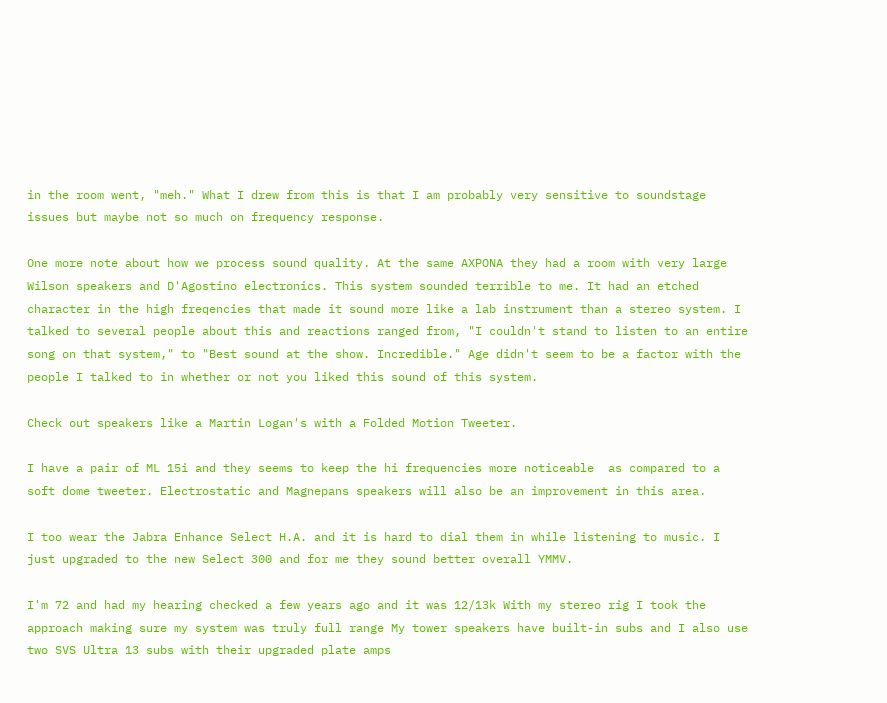in the room went, "meh." What I drew from this is that I am probably very sensitive to soundstage issues but maybe not so much on frequency response.

One more note about how we process sound quality. At the same AXPONA they had a room with very large Wilson speakers and D'Agostino electronics. This system sounded terrible to me. It had an etched character in the high freqencies that made it sound more like a lab instrument than a stereo system. I talked to several people about this and reactions ranged from, "I couldn't stand to listen to an entire song on that system," to "Best sound at the show. Incredible." Age didn't seem to be a factor with the people I talked to in whether or not you liked this sound of this system.

Check out speakers like a Martin Logan's with a Folded Motion Tweeter.

I have a pair of ML 15i and they seems to keep the hi frequencies more noticeable  as compared to a soft dome tweeter. Electrostatic and Magnepans speakers will also be an improvement in this area.

I too wear the Jabra Enhance Select H.A. and it is hard to dial them in while listening to music. I just upgraded to the new Select 300 and for me they sound better overall YMMV.

I'm 72 and had my hearing checked a few years ago and it was 12/13k With my stereo rig I took the approach making sure my system was truly full range My tower speakers have built-in subs and I also use two SVS Ultra 13 subs with their upgraded plate amps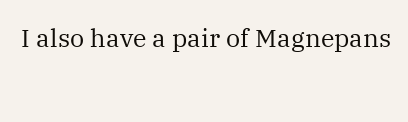I also have a pair of Magnepans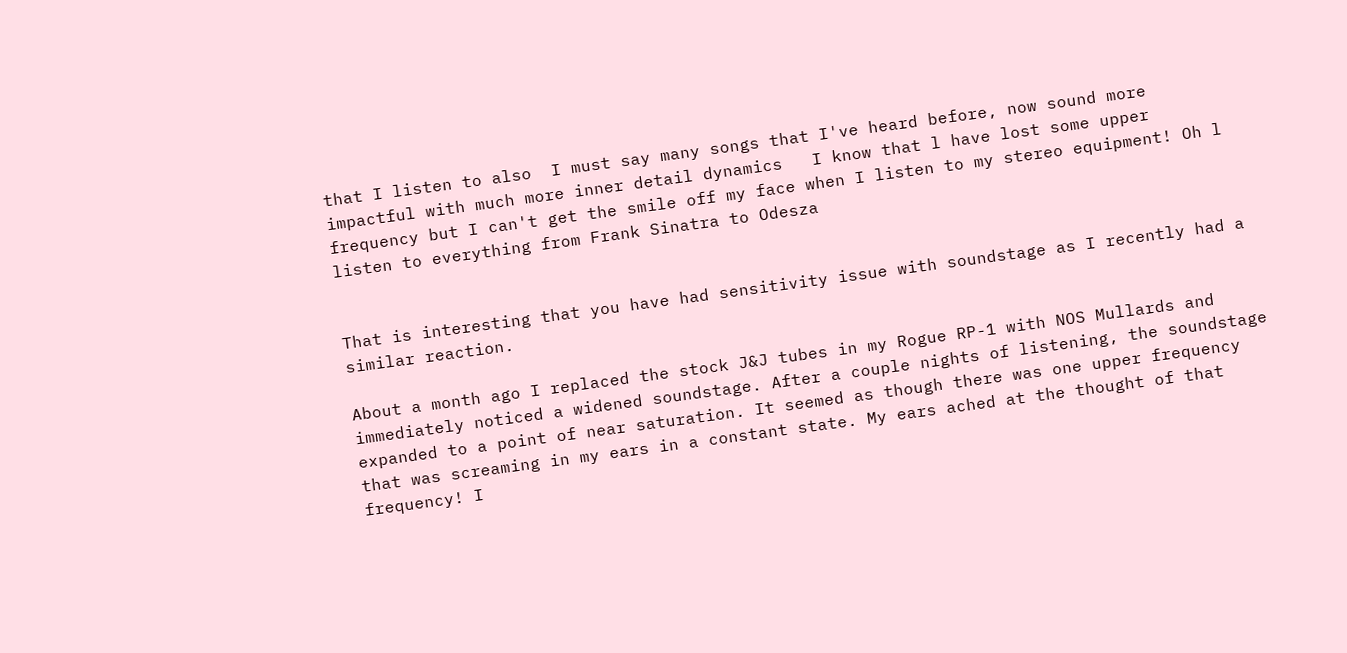that I listen to also  I must say many songs that I've heard before, now sound more impactful with much more inner detail dynamics   I know that l have lost some upper frequency but I can't get the smile off my face when I listen to my stereo equipment! Oh l listen to everything from Frank Sinatra to Odesza


That is interesting that you have had sensitivity issue with soundstage as I recently had a similar reaction.

About a month ago I replaced the stock J&J tubes in my Rogue RP-1 with NOS Mullards and immediately noticed a widened soundstage. After a couple nights of listening, the soundstage expanded to a point of near saturation. It seemed as though there was one upper frequency that was screaming in my ears in a constant state. My ears ached at the thought of that frequency! I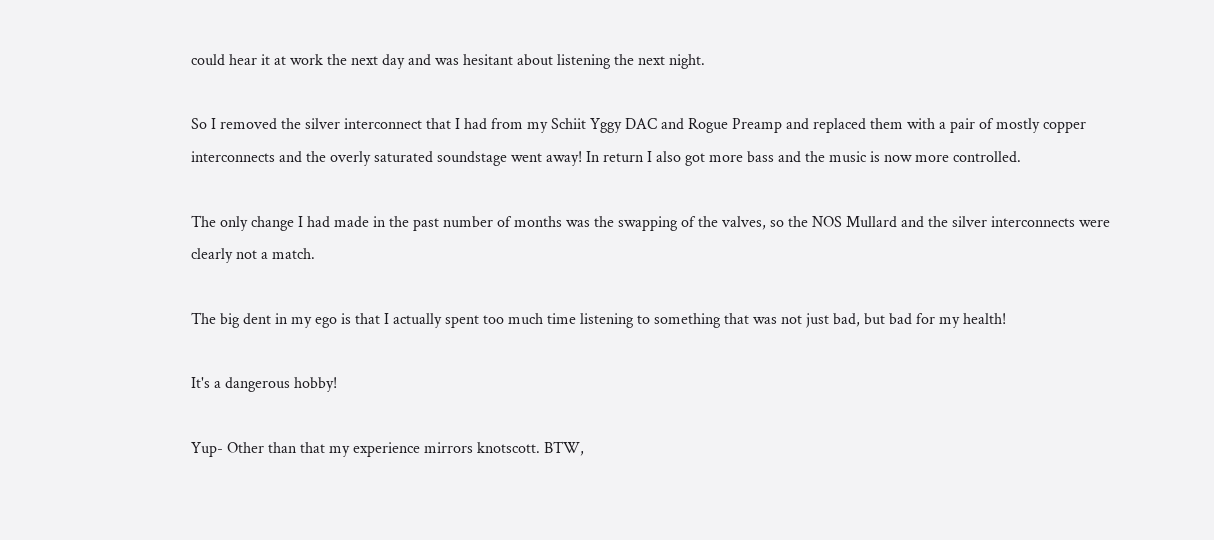could hear it at work the next day and was hesitant about listening the next night.

So I removed the silver interconnect that I had from my Schiit Yggy DAC and Rogue Preamp and replaced them with a pair of mostly copper interconnects and the overly saturated soundstage went away! In return I also got more bass and the music is now more controlled.

The only change I had made in the past number of months was the swapping of the valves, so the NOS Mullard and the silver interconnects were clearly not a match.

The big dent in my ego is that I actually spent too much time listening to something that was not just bad, but bad for my health!

It's a dangerous hobby!

Yup- Other than that my experience mirrors knotscott. BTW,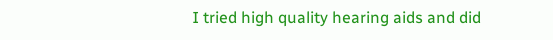I tried high quality hearing aids and did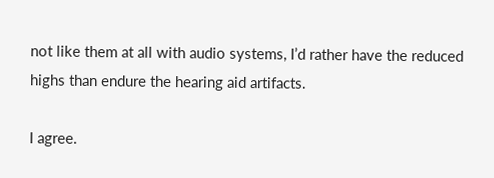not like them at all with audio systems, I’d rather have the reduced highs than endure the hearing aid artifacts.

I agree.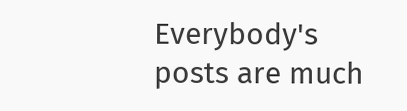Everybody's posts are much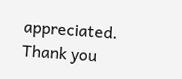appreciated. Thank you